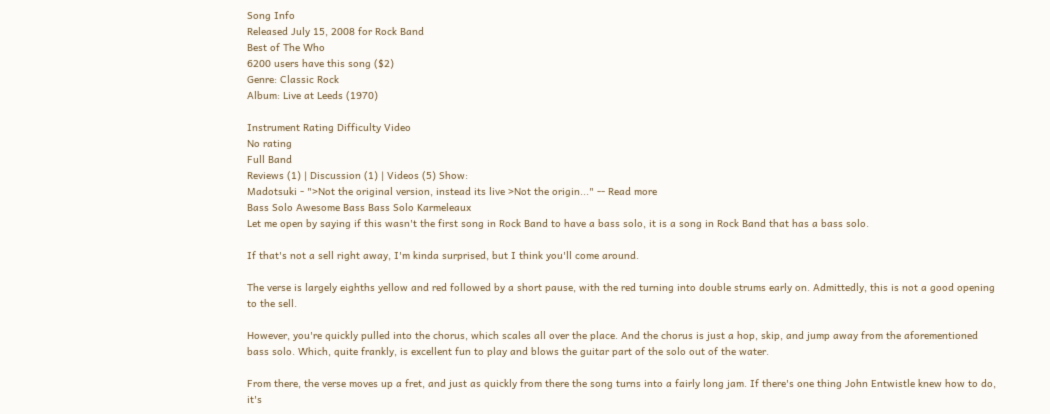Song Info
Released July 15, 2008 for Rock Band
Best of The Who
6200 users have this song ($2)
Genre: Classic Rock
Album: Live at Leeds (1970)

Instrument Rating Difficulty Video
No rating
Full Band
Reviews (1) | Discussion (1) | Videos (5) Show:
Madotsuki - ">Not the original version, instead its live >Not the origin..." -- Read more
Bass Solo Awesome Bass Bass Solo Karmeleaux
Let me open by saying if this wasn't the first song in Rock Band to have a bass solo, it is a song in Rock Band that has a bass solo.

If that's not a sell right away, I'm kinda surprised, but I think you'll come around.

The verse is largely eighths yellow and red followed by a short pause, with the red turning into double strums early on. Admittedly, this is not a good opening to the sell.

However, you're quickly pulled into the chorus, which scales all over the place. And the chorus is just a hop, skip, and jump away from the aforementioned bass solo. Which, quite frankly, is excellent fun to play and blows the guitar part of the solo out of the water.

From there, the verse moves up a fret, and just as quickly from there the song turns into a fairly long jam. If there's one thing John Entwistle knew how to do, it's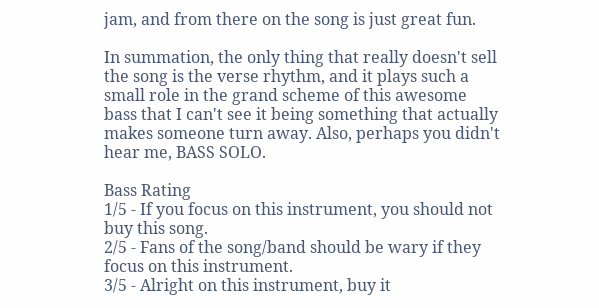jam, and from there on the song is just great fun.

In summation, the only thing that really doesn't sell the song is the verse rhythm, and it plays such a small role in the grand scheme of this awesome bass that I can't see it being something that actually makes someone turn away. Also, perhaps you didn't hear me, BASS SOLO.

Bass Rating
1/5 - If you focus on this instrument, you should not buy this song.
2/5 - Fans of the song/band should be wary if they focus on this instrument.
3/5 - Alright on this instrument, buy it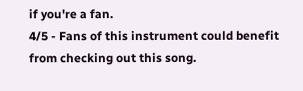if you're a fan.
4/5 - Fans of this instrument could benefit from checking out this song.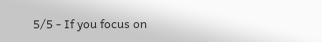5/5 - If you focus on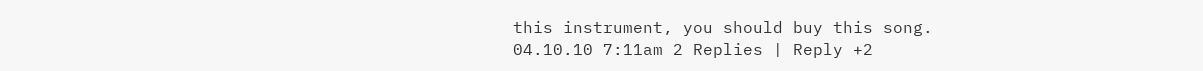this instrument, you should buy this song.
04.10.10 7:11am 2 Replies | Reply +2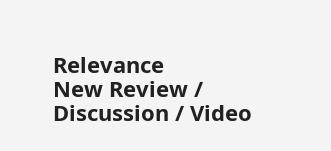Relevance
New Review / Discussion / Video